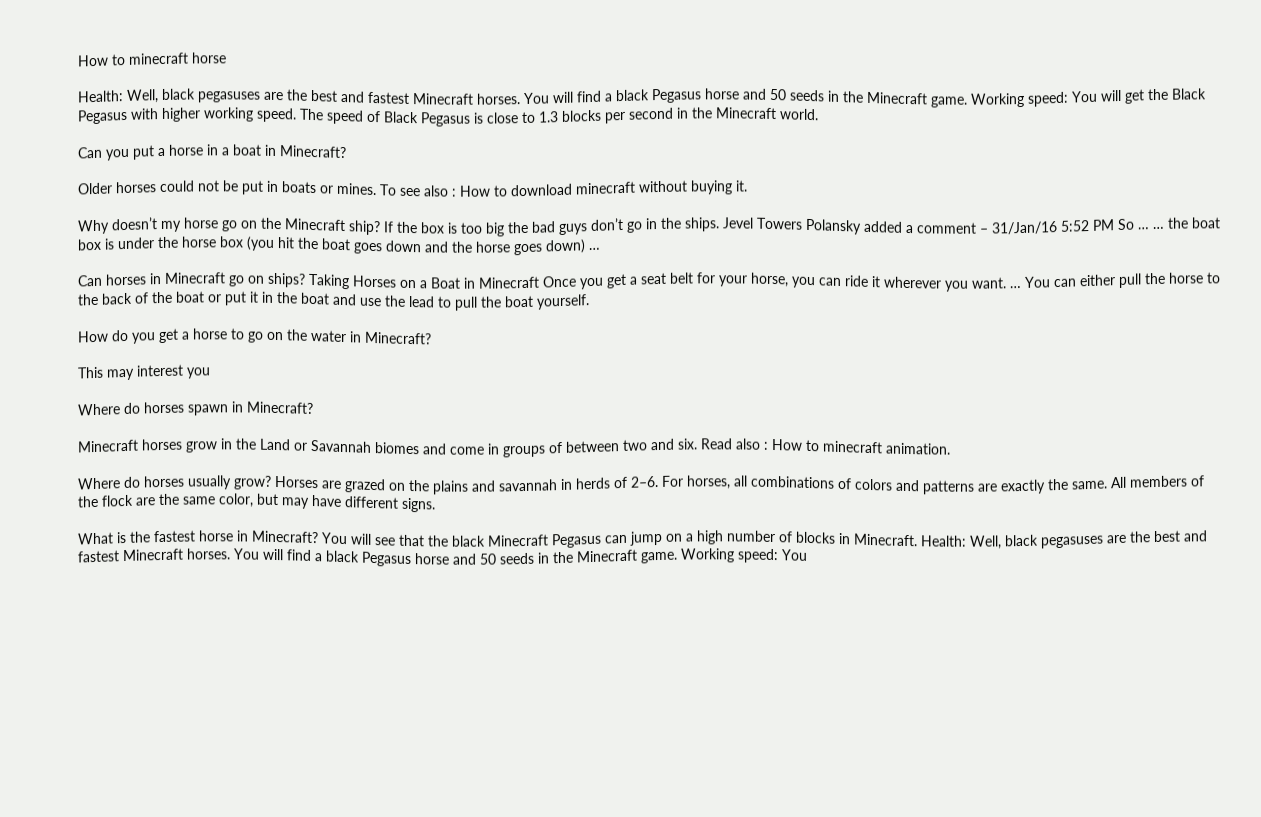How to minecraft horse

Health: Well, black pegasuses are the best and fastest Minecraft horses. You will find a black Pegasus horse and 50 seeds in the Minecraft game. Working speed: You will get the Black Pegasus with higher working speed. The speed of Black Pegasus is close to 1.3 blocks per second in the Minecraft world.

Can you put a horse in a boat in Minecraft?

Older horses could not be put in boats or mines. To see also : How to download minecraft without buying it.

Why doesn’t my horse go on the Minecraft ship? If the box is too big the bad guys don’t go in the ships. Jevel Towers Polansky added a comment – 31/Jan/16 5:52 PM So … … the boat box is under the horse box (you hit the boat goes down and the horse goes down) …

Can horses in Minecraft go on ships? Taking Horses on a Boat in Minecraft Once you get a seat belt for your horse, you can ride it wherever you want. … You can either pull the horse to the back of the boat or put it in the boat and use the lead to pull the boat yourself.

How do you get a horse to go on the water in Minecraft?

This may interest you

Where do horses spawn in Minecraft?

Minecraft horses grow in the Land or Savannah biomes and come in groups of between two and six. Read also : How to minecraft animation.

Where do horses usually grow? Horses are grazed on the plains and savannah in herds of 2–6. For horses, all combinations of colors and patterns are exactly the same. All members of the flock are the same color, but may have different signs.

What is the fastest horse in Minecraft? You will see that the black Minecraft Pegasus can jump on a high number of blocks in Minecraft. Health: Well, black pegasuses are the best and fastest Minecraft horses. You will find a black Pegasus horse and 50 seeds in the Minecraft game. Working speed: You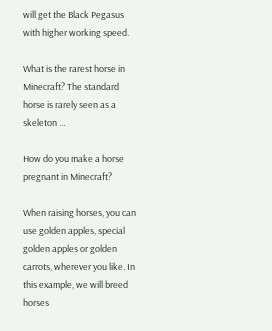will get the Black Pegasus with higher working speed.

What is the rarest horse in Minecraft? The standard horse is rarely seen as a skeleton …

How do you make a horse pregnant in Minecraft?

When raising horses, you can use golden apples, special golden apples or golden carrots, wherever you like. In this example, we will breed horses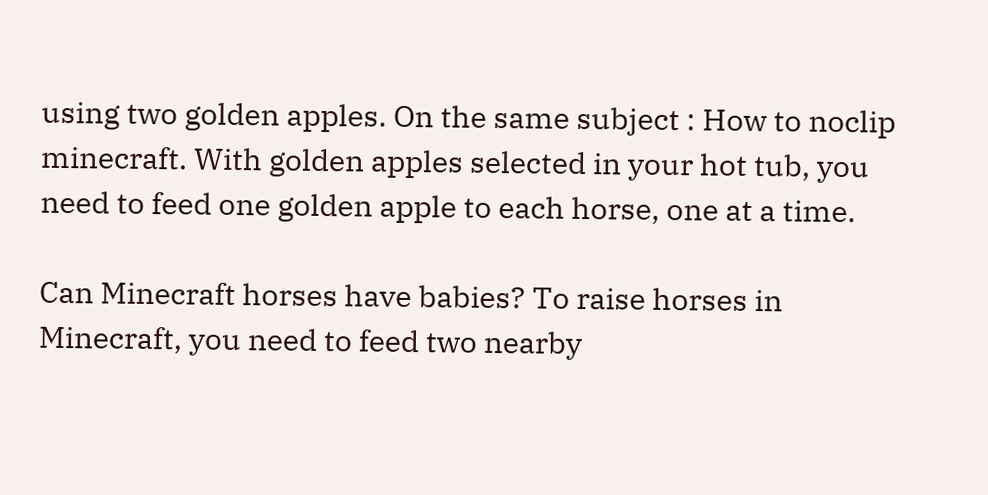using two golden apples. On the same subject : How to noclip minecraft. With golden apples selected in your hot tub, you need to feed one golden apple to each horse, one at a time.

Can Minecraft horses have babies? To raise horses in Minecraft, you need to feed two nearby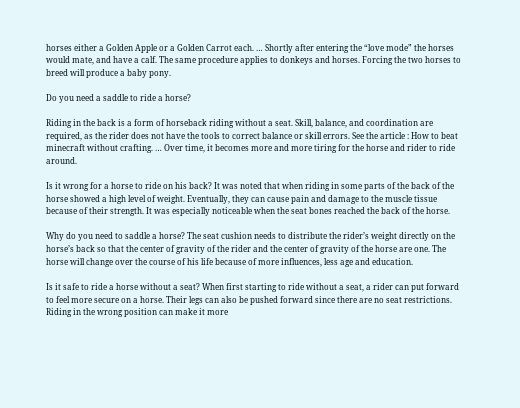horses either a Golden Apple or a Golden Carrot each. … Shortly after entering the “love mode” the horses would mate, and have a calf. The same procedure applies to donkeys and horses. Forcing the two horses to breed will produce a baby pony.

Do you need a saddle to ride a horse?

Riding in the back is a form of horseback riding without a seat. Skill, balance, and coordination are required, as the rider does not have the tools to correct balance or skill errors. See the article : How to beat minecraft without crafting. … Over time, it becomes more and more tiring for the horse and rider to ride around.

Is it wrong for a horse to ride on his back? It was noted that when riding in some parts of the back of the horse showed a high level of weight. Eventually, they can cause pain and damage to the muscle tissue because of their strength. It was especially noticeable when the seat bones reached the back of the horse.

Why do you need to saddle a horse? The seat cushion needs to distribute the rider’s weight directly on the horse’s back so that the center of gravity of the rider and the center of gravity of the horse are one. The horse will change over the course of his life because of more influences, less age and education.

Is it safe to ride a horse without a seat? When first starting to ride without a seat, a rider can put forward to feel more secure on a horse. Their legs can also be pushed forward since there are no seat restrictions. Riding in the wrong position can make it more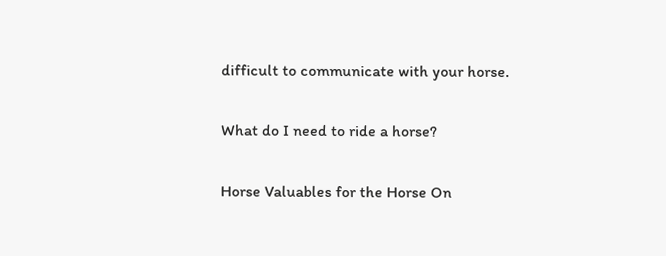difficult to communicate with your horse.

What do I need to ride a horse?

Horse Valuables for the Horse On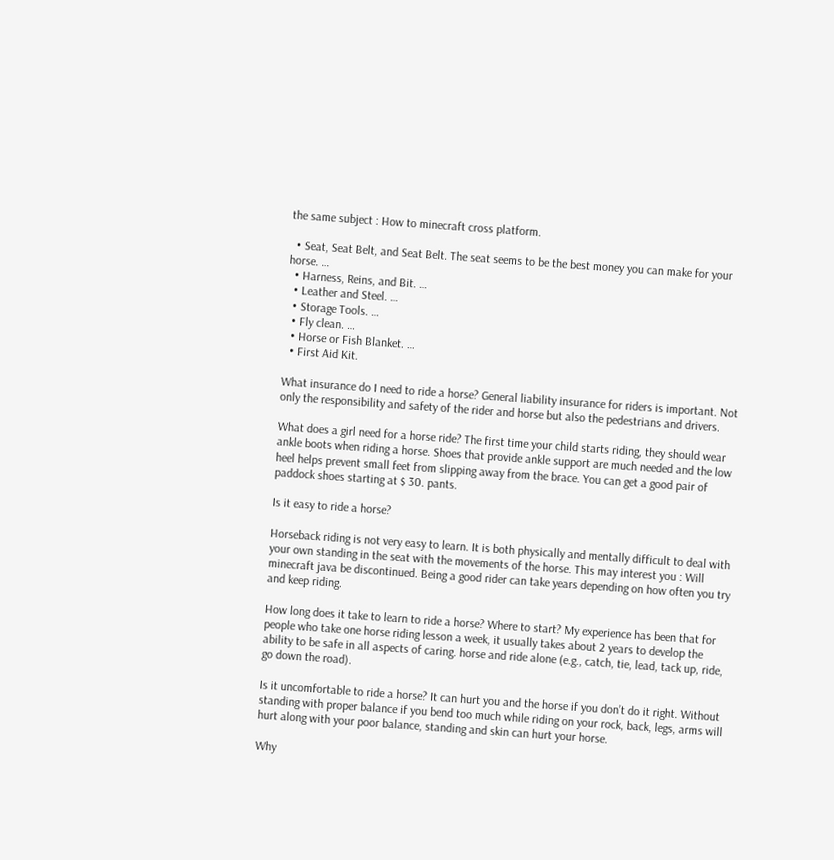the same subject : How to minecraft cross platform.

  • Seat, Seat Belt, and Seat Belt. The seat seems to be the best money you can make for your horse. …
  • Harness, Reins, and Bit. …
  • Leather and Steel. …
  • Storage Tools. …
  • Fly clean. …
  • Horse or Fish Blanket. …
  • First Aid Kit.

What insurance do I need to ride a horse? General liability insurance for riders is important. Not only the responsibility and safety of the rider and horse but also the pedestrians and drivers.

What does a girl need for a horse ride? The first time your child starts riding, they should wear ankle boots when riding a horse. Shoes that provide ankle support are much needed and the low heel helps prevent small feet from slipping away from the brace. You can get a good pair of paddock shoes starting at $ 30. pants.

Is it easy to ride a horse?

Horseback riding is not very easy to learn. It is both physically and mentally difficult to deal with your own standing in the seat with the movements of the horse. This may interest you : Will minecraft java be discontinued. Being a good rider can take years depending on how often you try and keep riding.

How long does it take to learn to ride a horse? Where to start? My experience has been that for people who take one horse riding lesson a week, it usually takes about 2 years to develop the ability to be safe in all aspects of caring. horse and ride alone (e.g., catch, tie, lead, tack up, ride, go down the road).

Is it uncomfortable to ride a horse? It can hurt you and the horse if you don’t do it right. Without standing with proper balance if you bend too much while riding on your rock, back, legs, arms will hurt along with your poor balance, standing and skin can hurt your horse.

Why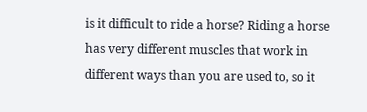is it difficult to ride a horse? Riding a horse has very different muscles that work in different ways than you are used to, so it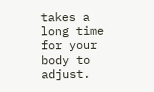takes a long time for your body to adjust.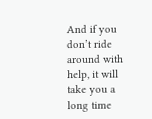And if you don’t ride around with help, it will take you a long time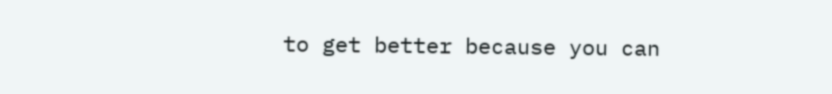to get better because you can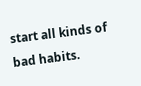start all kinds of bad habits.